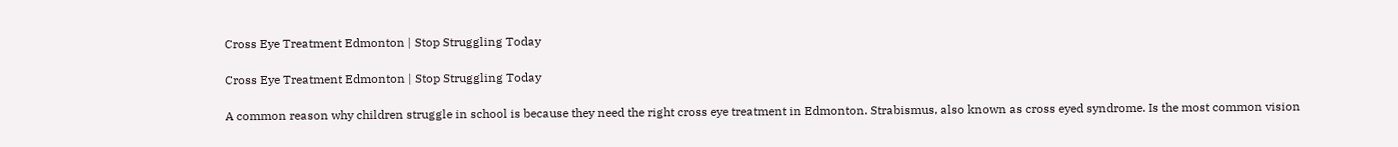Cross Eye Treatment Edmonton | Stop Struggling Today

Cross Eye Treatment Edmonton | Stop Struggling Today

A common reason why children struggle in school is because they need the right cross eye treatment in Edmonton. Strabismus, also known as cross eyed syndrome. Is the most common vision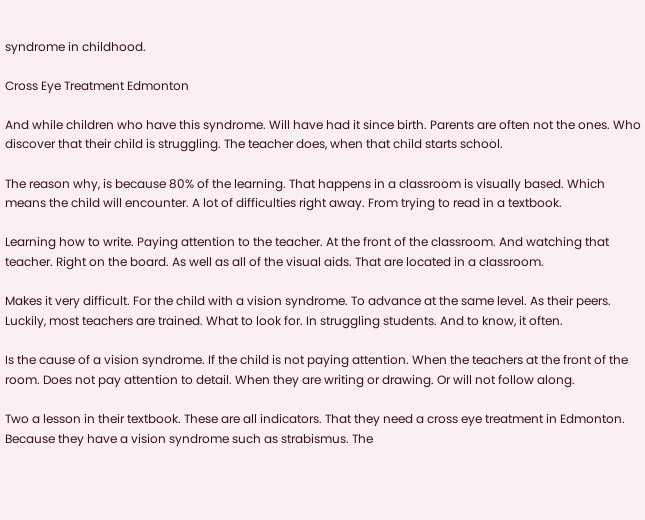syndrome in childhood.

Cross Eye Treatment Edmonton

And while children who have this syndrome. Will have had it since birth. Parents are often not the ones. Who discover that their child is struggling. The teacher does, when that child starts school.

The reason why, is because 80% of the learning. That happens in a classroom is visually based. Which means the child will encounter. A lot of difficulties right away. From trying to read in a textbook.

Learning how to write. Paying attention to the teacher. At the front of the classroom. And watching that teacher. Right on the board. As well as all of the visual aids. That are located in a classroom.

Makes it very difficult. For the child with a vision syndrome. To advance at the same level. As their peers. Luckily, most teachers are trained. What to look for. In struggling students. And to know, it often.

Is the cause of a vision syndrome. If the child is not paying attention. When the teachers at the front of the room. Does not pay attention to detail. When they are writing or drawing. Or will not follow along.

Two a lesson in their textbook. These are all indicators. That they need a cross eye treatment in Edmonton. Because they have a vision syndrome such as strabismus. The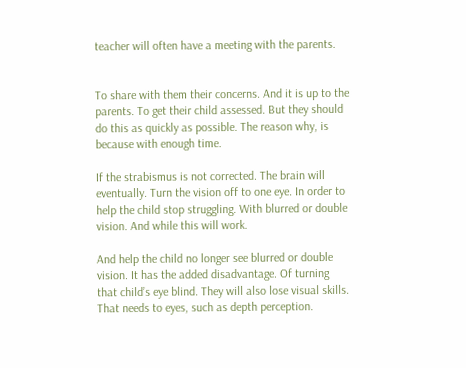teacher will often have a meeting with the parents.


To share with them their concerns. And it is up to the parents. To get their child assessed. But they should do this as quickly as possible. The reason why, is because with enough time.

If the strabismus is not corrected. The brain will eventually. Turn the vision off to one eye. In order to help the child stop struggling. With blurred or double vision. And while this will work.

And help the child no longer see blurred or double vision. It has the added disadvantage. Of turning that child’s eye blind. They will also lose visual skills. That needs to eyes, such as depth perception.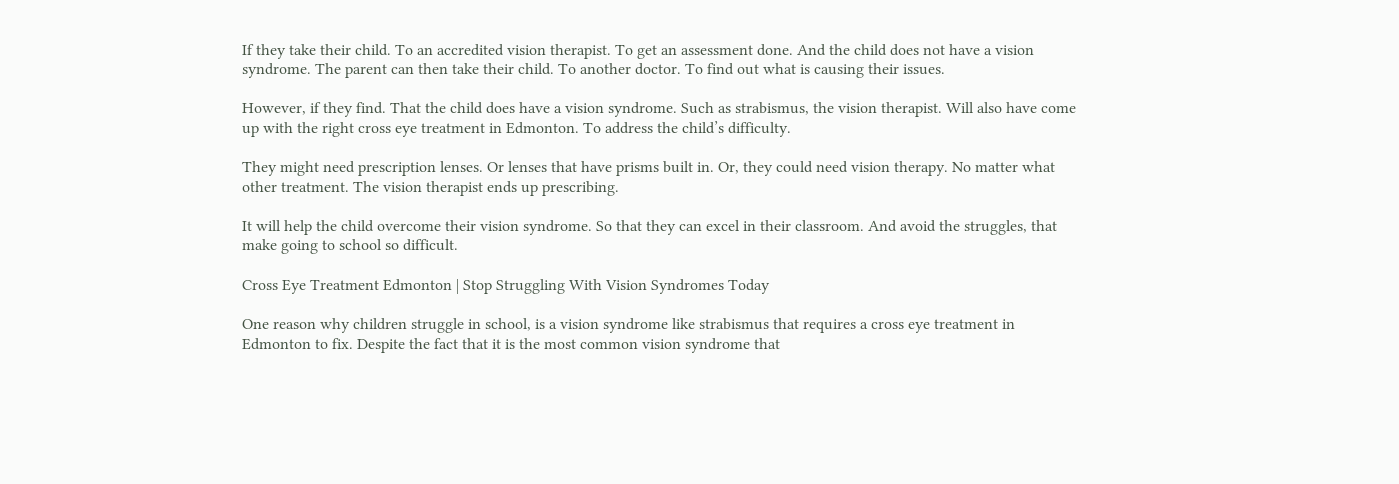If they take their child. To an accredited vision therapist. To get an assessment done. And the child does not have a vision syndrome. The parent can then take their child. To another doctor. To find out what is causing their issues.

However, if they find. That the child does have a vision syndrome. Such as strabismus, the vision therapist. Will also have come up with the right cross eye treatment in Edmonton. To address the child’s difficulty.

They might need prescription lenses. Or lenses that have prisms built in. Or, they could need vision therapy. No matter what other treatment. The vision therapist ends up prescribing.

It will help the child overcome their vision syndrome. So that they can excel in their classroom. And avoid the struggles, that make going to school so difficult.

Cross Eye Treatment Edmonton | Stop Struggling With Vision Syndromes Today

One reason why children struggle in school, is a vision syndrome like strabismus that requires a cross eye treatment in Edmonton to fix. Despite the fact that it is the most common vision syndrome that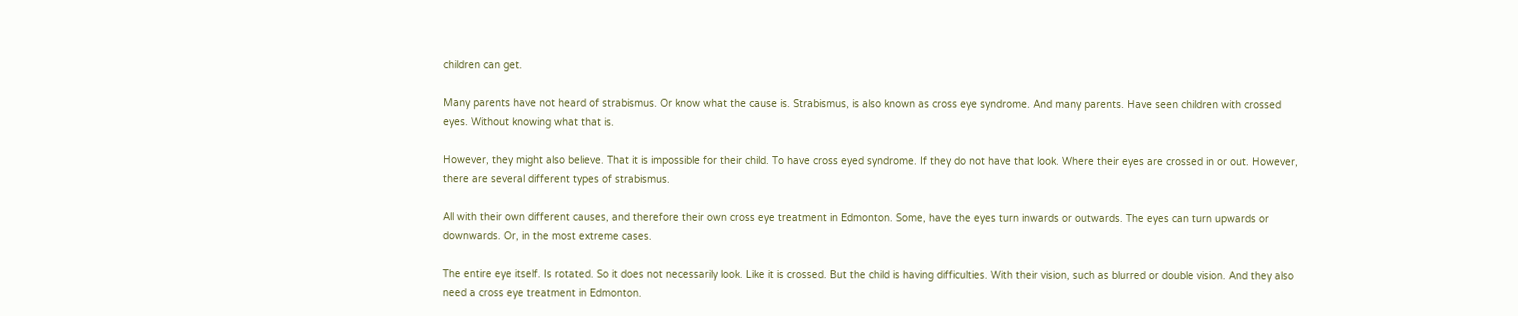children can get.

Many parents have not heard of strabismus. Or know what the cause is. Strabismus, is also known as cross eye syndrome. And many parents. Have seen children with crossed eyes. Without knowing what that is.

However, they might also believe. That it is impossible for their child. To have cross eyed syndrome. If they do not have that look. Where their eyes are crossed in or out. However, there are several different types of strabismus.

All with their own different causes, and therefore their own cross eye treatment in Edmonton. Some, have the eyes turn inwards or outwards. The eyes can turn upwards or downwards. Or, in the most extreme cases.

The entire eye itself. Is rotated. So it does not necessarily look. Like it is crossed. But the child is having difficulties. With their vision, such as blurred or double vision. And they also need a cross eye treatment in Edmonton.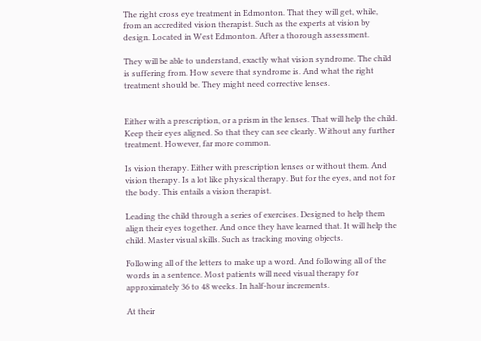The right cross eye treatment in Edmonton. That they will get, while, from an accredited vision therapist. Such as the experts at vision by design. Located in West Edmonton. After a thorough assessment.

They will be able to understand, exactly what vision syndrome. The child is suffering from. How severe that syndrome is. And what the right treatment should be. They might need corrective lenses.


Either with a prescription, or a prism in the lenses. That will help the child. Keep their eyes aligned. So that they can see clearly. Without any further treatment. However, far more common.

Is vision therapy. Either with prescription lenses or without them. And vision therapy. Is a lot like physical therapy. But for the eyes, and not for the body. This entails a vision therapist.

Leading the child through a series of exercises. Designed to help them align their eyes together. And once they have learned that. It will help the child. Master visual skills. Such as tracking moving objects.

Following all of the letters to make up a word. And following all of the words in a sentence. Most patients will need visual therapy for approximately 36 to 48 weeks. In half-hour increments.

At their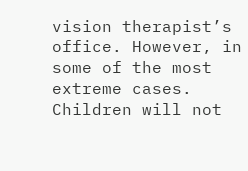vision therapist’s office. However, in some of the most extreme cases. Children will not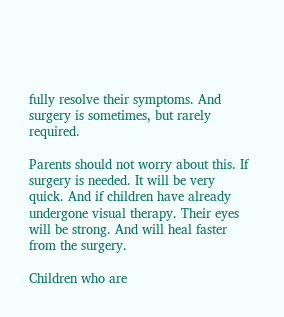fully resolve their symptoms. And surgery is sometimes, but rarely required.

Parents should not worry about this. If surgery is needed. It will be very quick. And if children have already undergone visual therapy. Their eyes will be strong. And will heal faster from the surgery.

Children who are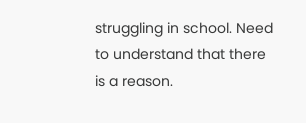struggling in school. Need to understand that there is a reason.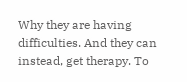Why they are having difficulties. And they can instead, get therapy. To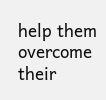help them overcome their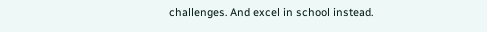challenges. And excel in school instead.